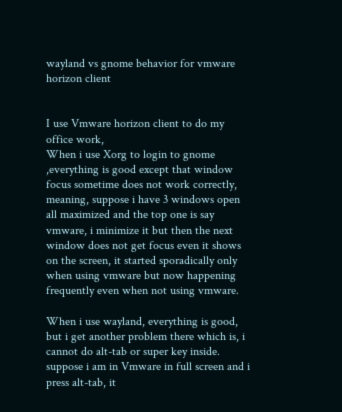wayland vs gnome behavior for vmware horizon client


I use Vmware horizon client to do my office work,
When i use Xorg to login to gnome ,everything is good except that window focus sometime does not work correctly, meaning, suppose i have 3 windows open all maximized and the top one is say vmware, i minimize it but then the next window does not get focus even it shows on the screen, it started sporadically only when using vmware but now happening frequently even when not using vmware.

When i use wayland, everything is good, but i get another problem there which is, i cannot do alt-tab or super key inside. suppose i am in Vmware in full screen and i press alt-tab, it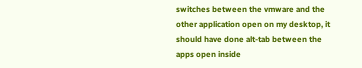switches between the vmware and the other application open on my desktop, it should have done alt-tab between the apps open inside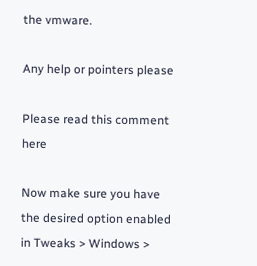the vmware.

Any help or pointers please

Please read this comment here

Now make sure you have the desired option enabled in Tweaks > Windows >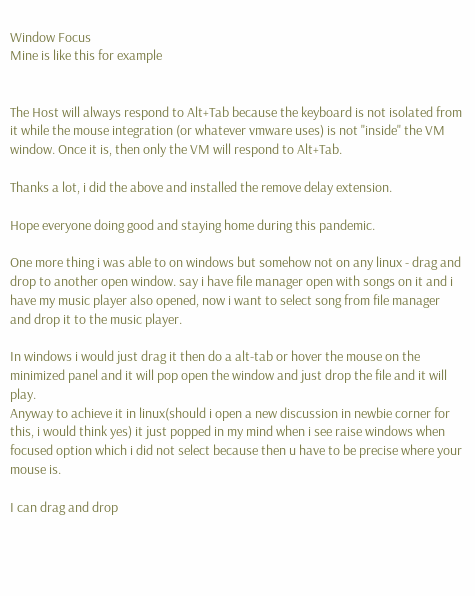Window Focus
Mine is like this for example


The Host will always respond to Alt+Tab because the keyboard is not isolated from it while the mouse integration (or whatever vmware uses) is not "inside" the VM window. Once it is, then only the VM will respond to Alt+Tab.

Thanks a lot, i did the above and installed the remove delay extension.

Hope everyone doing good and staying home during this pandemic.

One more thing i was able to on windows but somehow not on any linux - drag and drop to another open window. say i have file manager open with songs on it and i have my music player also opened, now i want to select song from file manager and drop it to the music player.

In windows i would just drag it then do a alt-tab or hover the mouse on the minimized panel and it will pop open the window and just drop the file and it will play.
Anyway to achieve it in linux(should i open a new discussion in newbie corner for this, i would think yes) it just popped in my mind when i see raise windows when focused option which i did not select because then u have to be precise where your mouse is.

I can drag and drop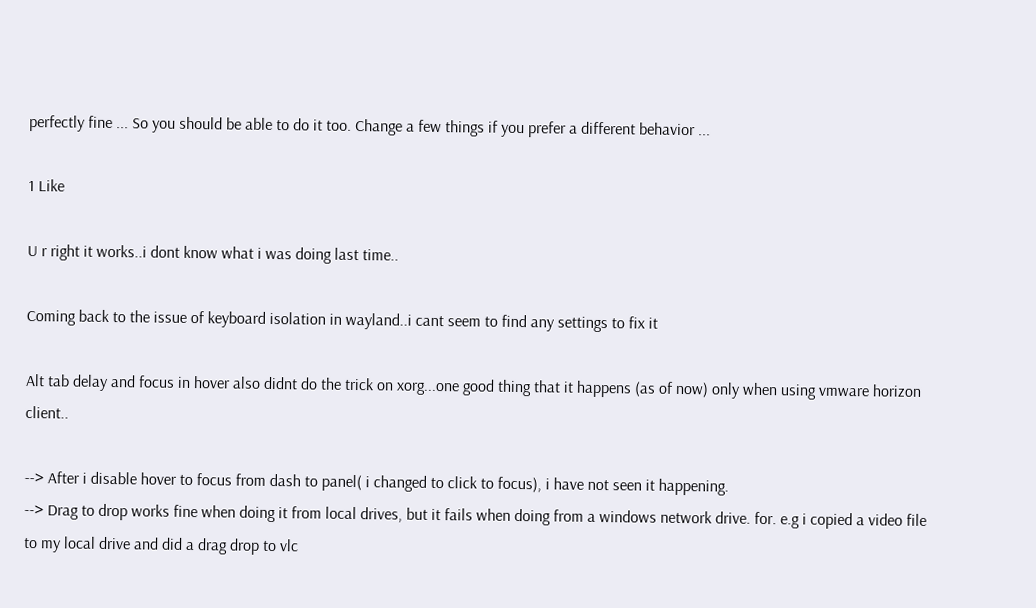perfectly fine ... So you should be able to do it too. Change a few things if you prefer a different behavior ...

1 Like

U r right it works..i dont know what i was doing last time..

Coming back to the issue of keyboard isolation in wayland..i cant seem to find any settings to fix it

Alt tab delay and focus in hover also didnt do the trick on xorg...one good thing that it happens (as of now) only when using vmware horizon client..

--> After i disable hover to focus from dash to panel( i changed to click to focus), i have not seen it happening.
--> Drag to drop works fine when doing it from local drives, but it fails when doing from a windows network drive. for. e.g i copied a video file to my local drive and did a drag drop to vlc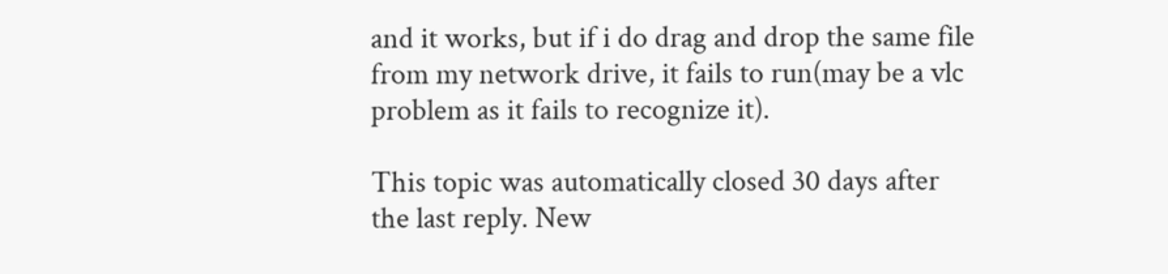and it works, but if i do drag and drop the same file from my network drive, it fails to run(may be a vlc problem as it fails to recognize it).

This topic was automatically closed 30 days after the last reply. New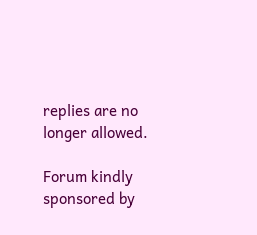replies are no longer allowed.

Forum kindly sponsored by